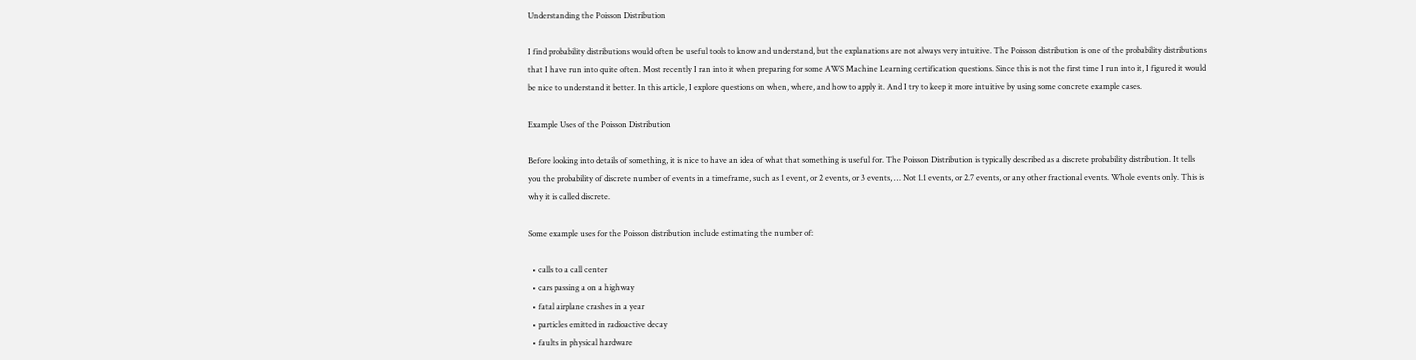Understanding the Poisson Distribution

I find probability distributions would often be useful tools to know and understand, but the explanations are not always very intuitive. The Poisson distribution is one of the probability distributions that I have run into quite often. Most recently I ran into it when preparing for some AWS Machine Learning certification questions. Since this is not the first time I run into it, I figured it would be nice to understand it better. In this article, I explore questions on when, where, and how to apply it. And I try to keep it more intuitive by using some concrete example cases.

Example Uses of the Poisson Distribution

Before looking into details of something, it is nice to have an idea of what that something is useful for. The Poisson Distribution is typically described as a discrete probability distribution. It tells you the probability of discrete number of events in a timeframe, such as 1 event, or 2 events, or 3 events, … Not 1.1 events, or 2.7 events, or any other fractional events. Whole events only. This is why it is called discrete.

Some example uses for the Poisson distribution include estimating the number of:

  • calls to a call center
  • cars passing a on a highway
  • fatal airplane crashes in a year
  • particles emitted in radioactive decay
  • faults in physical hardware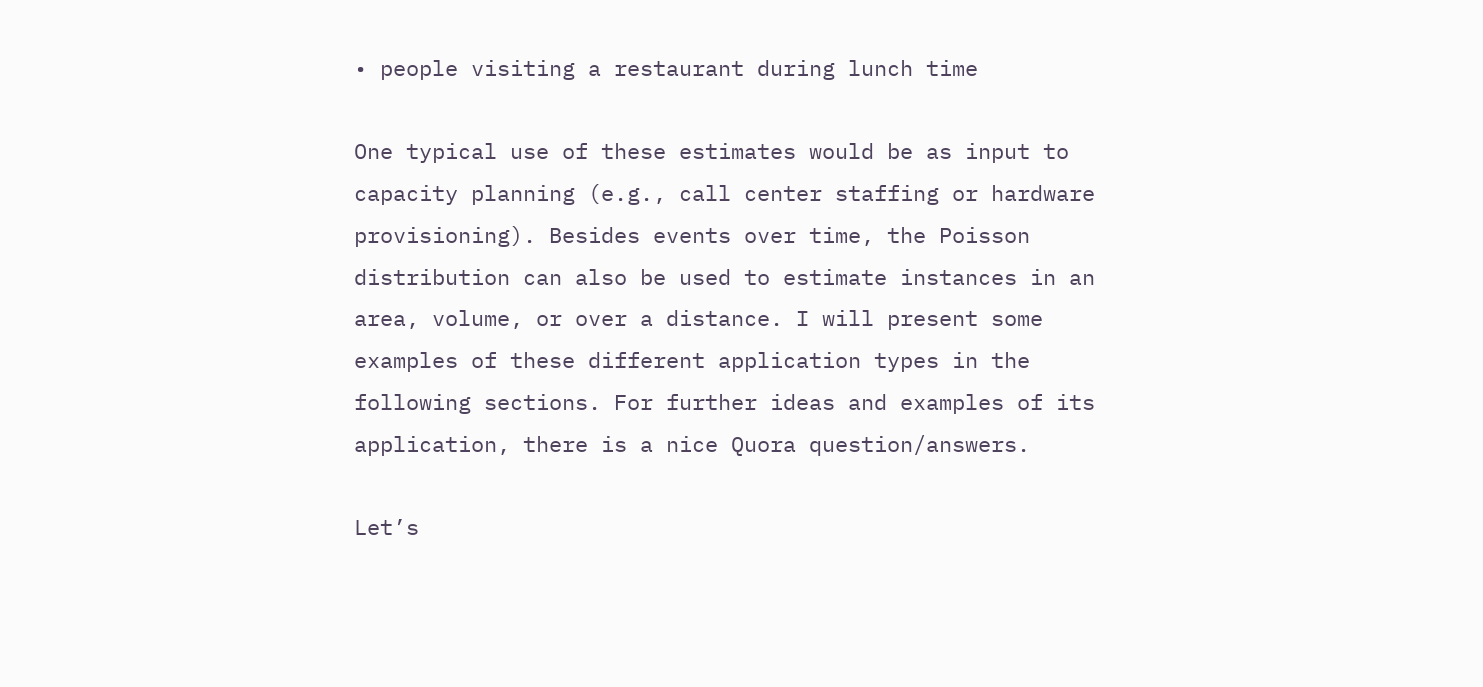• people visiting a restaurant during lunch time

One typical use of these estimates would be as input to capacity planning (e.g., call center staffing or hardware provisioning). Besides events over time, the Poisson distribution can also be used to estimate instances in an area, volume, or over a distance. I will present some examples of these different application types in the following sections. For further ideas and examples of its application, there is a nice Quora question/answers.

Let’s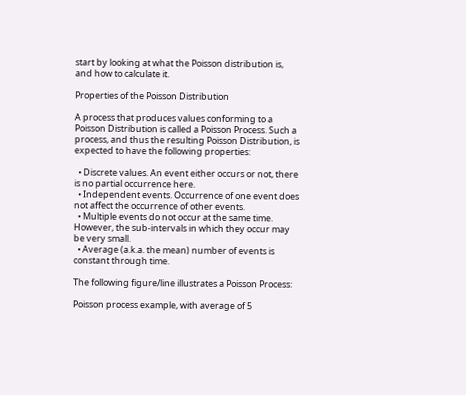start by looking at what the Poisson distribution is, and how to calculate it.

Properties of the Poisson Distribution

A process that produces values conforming to a Poisson Distribution is called a Poisson Process. Such a process, and thus the resulting Poisson Distribution, is expected to have the following properties:

  • Discrete values. An event either occurs or not, there is no partial occurrence here.
  • Independent events. Occurrence of one event does not affect the occurrence of other events.
  • Multiple events do not occur at the same time. However, the sub-intervals in which they occur may be very small.
  • Average (a.k.a. the mean) number of events is constant through time.

The following figure/line illustrates a Poisson Process:

Poisson process example, with average of 5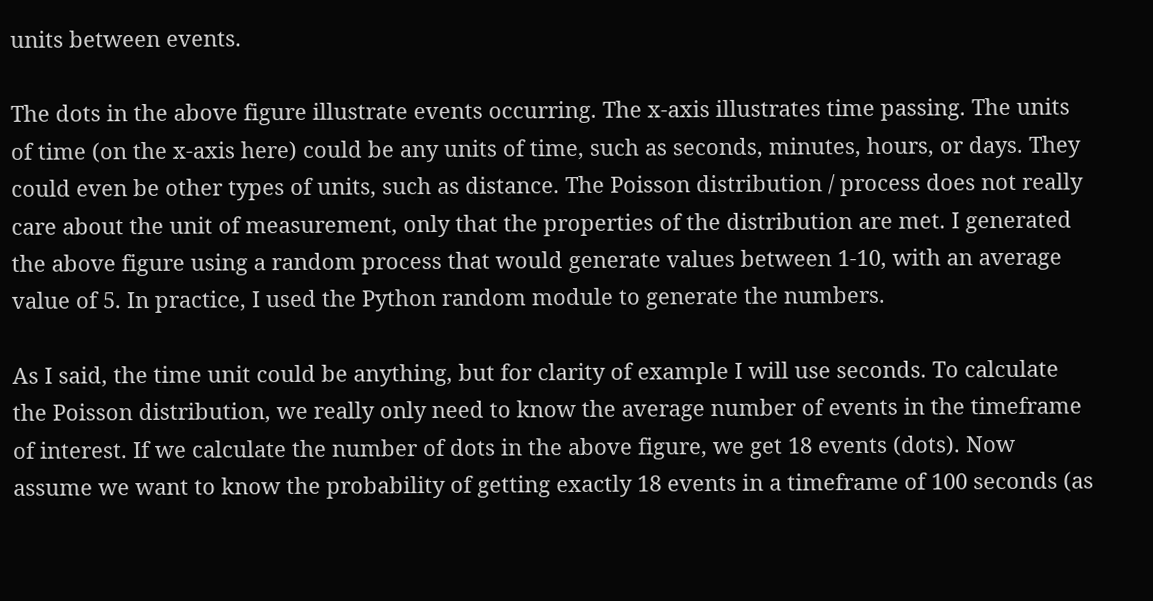units between events.

The dots in the above figure illustrate events occurring. The x-axis illustrates time passing. The units of time (on the x-axis here) could be any units of time, such as seconds, minutes, hours, or days. They could even be other types of units, such as distance. The Poisson distribution / process does not really care about the unit of measurement, only that the properties of the distribution are met. I generated the above figure using a random process that would generate values between 1-10, with an average value of 5. In practice, I used the Python random module to generate the numbers.

As I said, the time unit could be anything, but for clarity of example I will use seconds. To calculate the Poisson distribution, we really only need to know the average number of events in the timeframe of interest. If we calculate the number of dots in the above figure, we get 18 events (dots). Now assume we want to know the probability of getting exactly 18 events in a timeframe of 100 seconds (as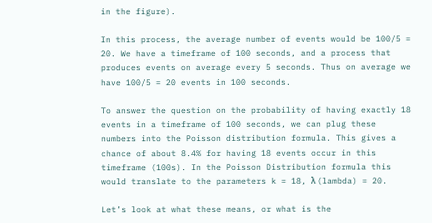in the figure).

In this process, the average number of events would be 100/5 = 20. We have a timeframe of 100 seconds, and a process that produces events on average every 5 seconds. Thus on average we have 100/5 = 20 events in 100 seconds.

To answer the question on the probability of having exactly 18 events in a timeframe of 100 seconds, we can plug these numbers into the Poisson distribution formula. This gives a chance of about 8.4% for having 18 events occur in this timeframe (100s). In the Poisson Distribution formula this would translate to the parameters k = 18, λ (lambda) = 20.

Let’s look at what these means, or what is the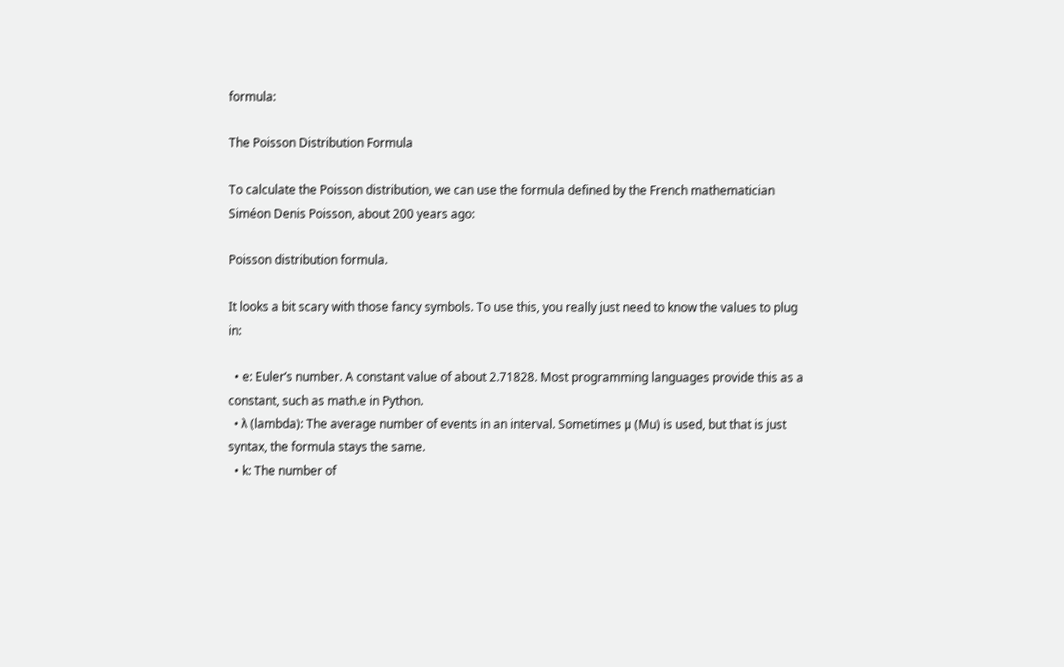formula:

The Poisson Distribution Formula

To calculate the Poisson distribution, we can use the formula defined by the French mathematician Siméon Denis Poisson, about 200 years ago:

Poisson distribution formula.

It looks a bit scary with those fancy symbols. To use this, you really just need to know the values to plug in:

  • e: Euler’s number. A constant value of about 2.71828. Most programming languages provide this as a constant, such as math.e in Python.
  • λ (lambda): The average number of events in an interval. Sometimes μ (Mu) is used, but that is just syntax, the formula stays the same.
  • k: The number of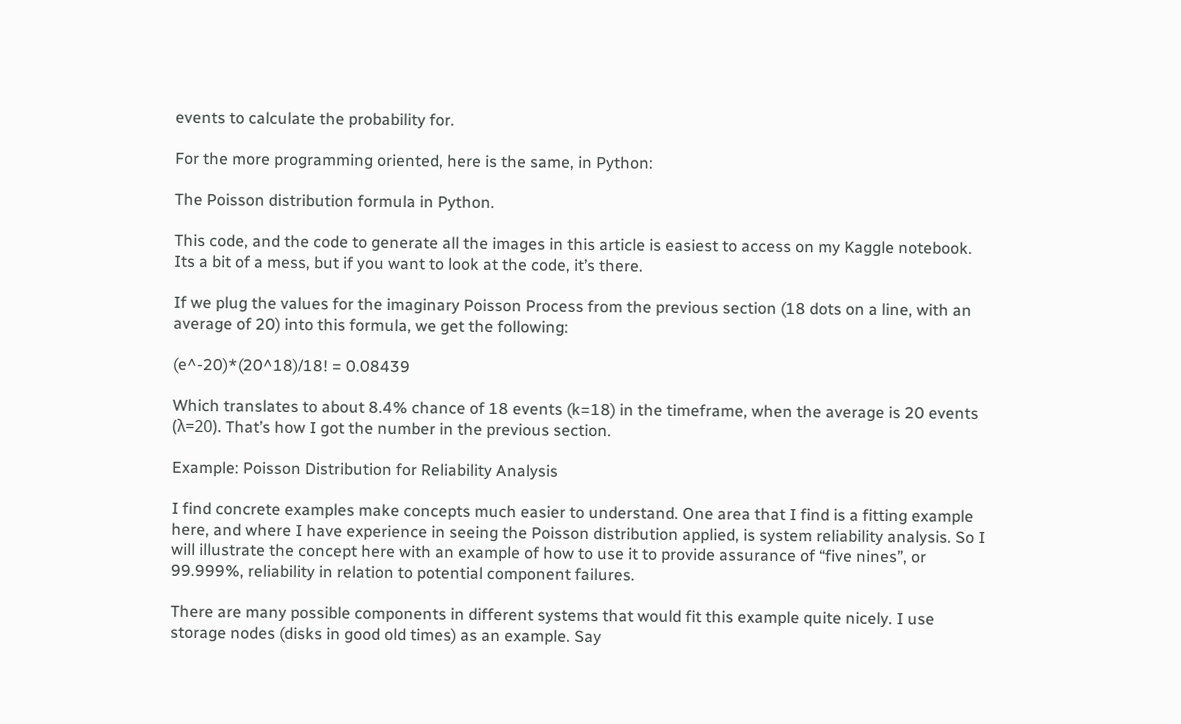events to calculate the probability for.

For the more programming oriented, here is the same, in Python:

The Poisson distribution formula in Python.

This code, and the code to generate all the images in this article is easiest to access on my Kaggle notebook. Its a bit of a mess, but if you want to look at the code, it’s there.

If we plug the values for the imaginary Poisson Process from the previous section (18 dots on a line, with an average of 20) into this formula, we get the following:

(e^-20)*(20^18)/18! = 0.08439

Which translates to about 8.4% chance of 18 events (k=18) in the timeframe, when the average is 20 events (λ=20). That’s how I got the number in the previous section.

Example: Poisson Distribution for Reliability Analysis

I find concrete examples make concepts much easier to understand. One area that I find is a fitting example here, and where I have experience in seeing the Poisson distribution applied, is system reliability analysis. So I will illustrate the concept here with an example of how to use it to provide assurance of “five nines”, or 99.999%, reliability in relation to potential component failures.

There are many possible components in different systems that would fit this example quite nicely. I use storage nodes (disks in good old times) as an example. Say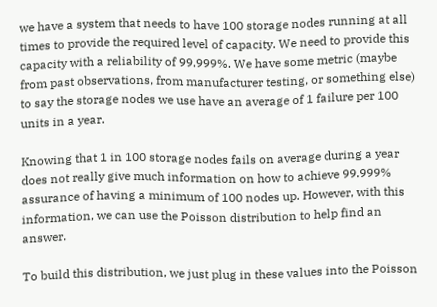we have a system that needs to have 100 storage nodes running at all times to provide the required level of capacity. We need to provide this capacity with a reliability of 99.999%. We have some metric (maybe from past observations, from manufacturer testing, or something else) to say the storage nodes we use have an average of 1 failure per 100 units in a year.

Knowing that 1 in 100 storage nodes fails on average during a year does not really give much information on how to achieve 99.999% assurance of having a minimum of 100 nodes up. However, with this information, we can use the Poisson distribution to help find an answer.

To build this distribution, we just plug in these values into the Poisson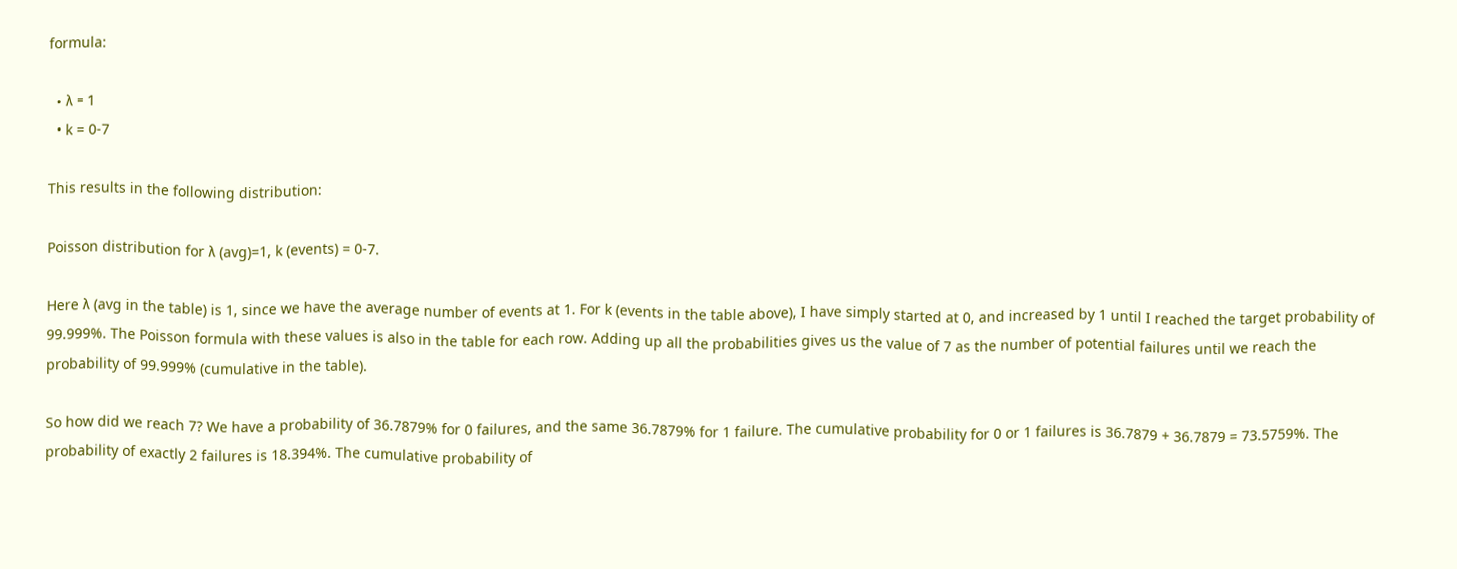formula:

  • λ = 1
  • k = 0-7

This results in the following distribution:

Poisson distribution for λ (avg)=1, k (events) = 0-7.

Here λ (avg in the table) is 1, since we have the average number of events at 1. For k (events in the table above), I have simply started at 0, and increased by 1 until I reached the target probability of 99.999%. The Poisson formula with these values is also in the table for each row. Adding up all the probabilities gives us the value of 7 as the number of potential failures until we reach the probability of 99.999% (cumulative in the table).

So how did we reach 7? We have a probability of 36.7879% for 0 failures, and the same 36.7879% for 1 failure. The cumulative probability for 0 or 1 failures is 36.7879 + 36.7879 = 73.5759%. The probability of exactly 2 failures is 18.394%. The cumulative probability of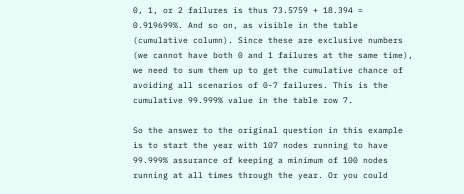0, 1, or 2 failures is thus 73.5759 + 18.394 = 0.919699%. And so on, as visible in the table (cumulative column). Since these are exclusive numbers (we cannot have both 0 and 1 failures at the same time), we need to sum them up to get the cumulative chance of avoiding all scenarios of 0-7 failures. This is the cumulative 99.999% value in the table row 7.

So the answer to the original question in this example is to start the year with 107 nodes running to have 99.999% assurance of keeping a minimum of 100 nodes running at all times through the year. Or you could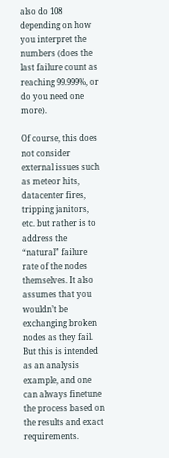also do 108 depending on how you interpret the numbers (does the last failure count as reaching 99.999%, or do you need one more).

Of course, this does not consider external issues such as meteor hits, datacenter fires, tripping janitors, etc. but rather is to address the “natural” failure rate of the nodes themselves. It also assumes that you wouldn’t be exchanging broken nodes as they fail. But this is intended as an analysis example, and one can always finetune the process based on the results and exact requirements.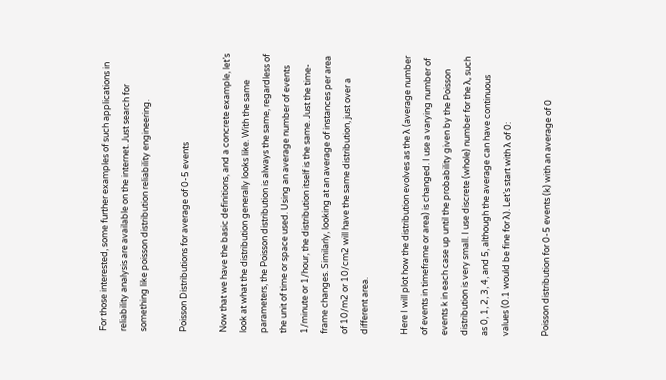For those interested, some further examples of such applications in reliability analysis are available on the internet. Just search for something like poisson distribution reliability engineering.

Poisson Distributions for average of 0-5 events

Now that we have the basic definitions, and a concrete example, let’s look at what the distribution generally looks like. With the same parameters, the Poisson distribution is always the same, regardless of the unit of time or space used. Using an average number of events 1/minute or 1/hour, the distribution itself is the same. Just the time-frame changes. Similarly, looking at an average of instances per area of 10/m2 or 10/cm2 will have the same distribution, just over a different area.

Here I will plot how the distribution evolves as the λ (average number of events in timeframe or area) is changed. I use a varying number of events k in each case up until the probability given by the Poisson distribution is very small. I use discrete (whole) number for the λ, such as 0, 1, 2, 3, 4, and 5, although the average can have continuous values (0.1 would be fine for λ). Let’s start with λ of 0:

Poisson distribution for 0-5 events (k) with an average of 0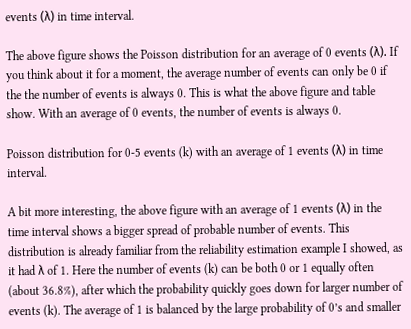events (λ) in time interval.

The above figure shows the Poisson distribution for an average of 0 events (λ). If you think about it for a moment, the average number of events can only be 0 if the the number of events is always 0. This is what the above figure and table show. With an average of 0 events, the number of events is always 0.

Poisson distribution for 0-5 events (k) with an average of 1 events (λ) in time interval.

A bit more interesting, the above figure with an average of 1 events (λ) in the time interval shows a bigger spread of probable number of events. This distribution is already familiar from the reliability estimation example I showed, as it had λ of 1. Here the number of events (k) can be both 0 or 1 equally often (about 36.8%), after which the probability quickly goes down for larger number of events (k). The average of 1 is balanced by the large probability of 0’s and smaller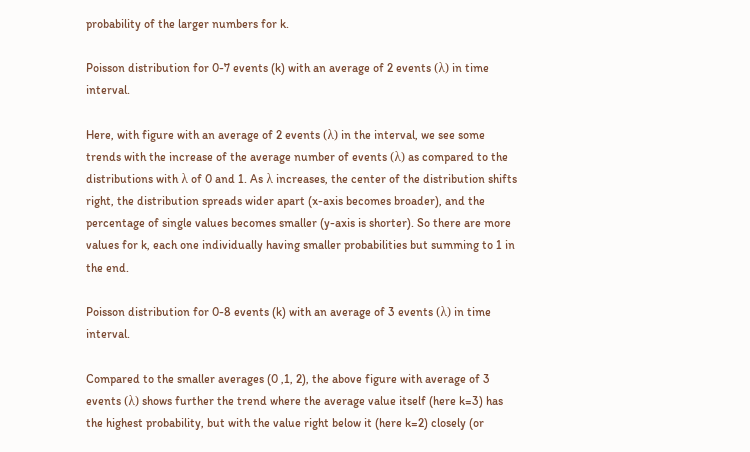probability of the larger numbers for k.

Poisson distribution for 0-7 events (k) with an average of 2 events (λ) in time interval.

Here, with figure with an average of 2 events (λ) in the interval, we see some trends with the increase of the average number of events (λ) as compared to the distributions with λ of 0 and 1. As λ increases, the center of the distribution shifts right, the distribution spreads wider apart (x-axis becomes broader), and the percentage of single values becomes smaller (y-axis is shorter). So there are more values for k, each one individually having smaller probabilities but summing to 1 in the end.

Poisson distribution for 0-8 events (k) with an average of 3 events (λ) in time interval.

Compared to the smaller averages (0 ,1, 2), the above figure with average of 3 events (λ) shows further the trend where the average value itself (here k=3) has the highest probability, but with the value right below it (here k=2) closely (or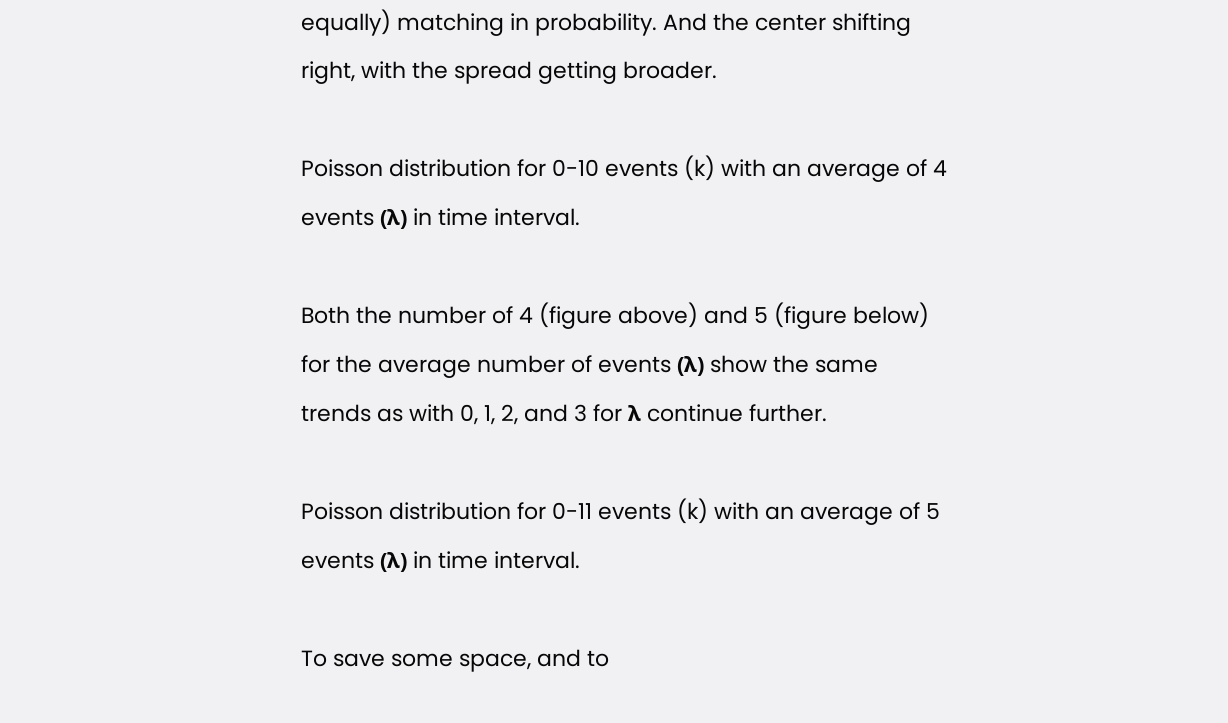equally) matching in probability. And the center shifting right, with the spread getting broader.

Poisson distribution for 0-10 events (k) with an average of 4 events (λ) in time interval.

Both the number of 4 (figure above) and 5 (figure below) for the average number of events (λ) show the same trends as with 0, 1, 2, and 3 for λ continue further.

Poisson distribution for 0-11 events (k) with an average of 5 events (λ) in time interval.

To save some space, and to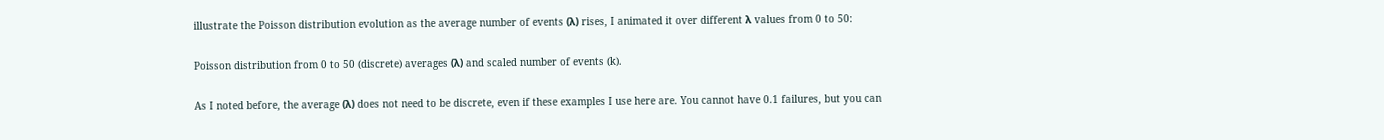illustrate the Poisson distribution evolution as the average number of events (λ) rises, I animated it over different λ values from 0 to 50:

Poisson distribution from 0 to 50 (discrete) averages (λ) and scaled number of events (k).

As I noted before, the average (λ) does not need to be discrete, even if these examples I use here are. You cannot have 0.1 failures, but you can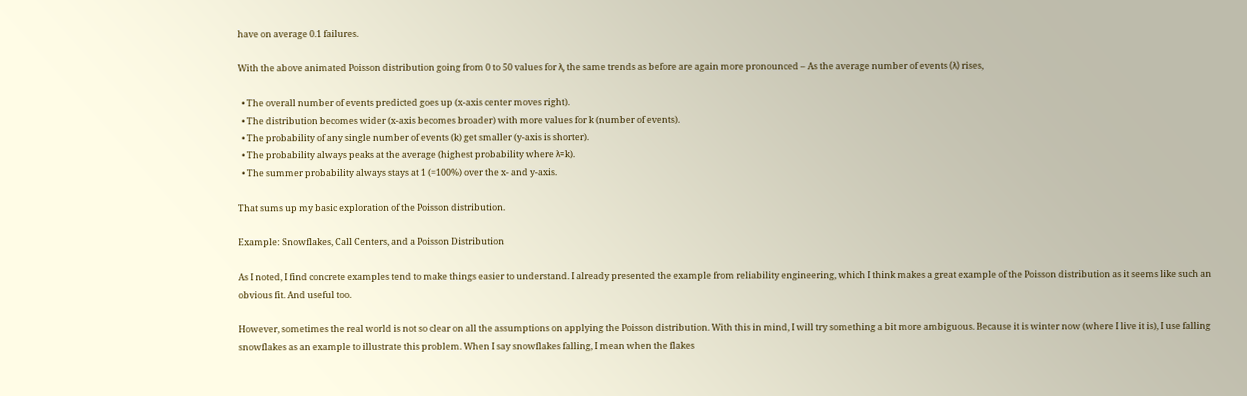have on average 0.1 failures.

With the above animated Poisson distribution going from 0 to 50 values for λ, the same trends as before are again more pronounced – As the average number of events (λ) rises,

  • The overall number of events predicted goes up (x-axis center moves right).
  • The distribution becomes wider (x-axis becomes broader) with more values for k (number of events).
  • The probability of any single number of events (k) get smaller (y-axis is shorter).
  • The probability always peaks at the average (highest probability where λ=k).
  • The summer probability always stays at 1 (=100%) over the x- and y-axis.

That sums up my basic exploration of the Poisson distribution.

Example: Snowflakes, Call Centers, and a Poisson Distribution

As I noted, I find concrete examples tend to make things easier to understand. I already presented the example from reliability engineering, which I think makes a great example of the Poisson distribution as it seems like such an obvious fit. And useful too.

However, sometimes the real world is not so clear on all the assumptions on applying the Poisson distribution. With this in mind, I will try something a bit more ambiguous. Because it is winter now (where I live it is), I use falling snowflakes as an example to illustrate this problem. When I say snowflakes falling, I mean when the flakes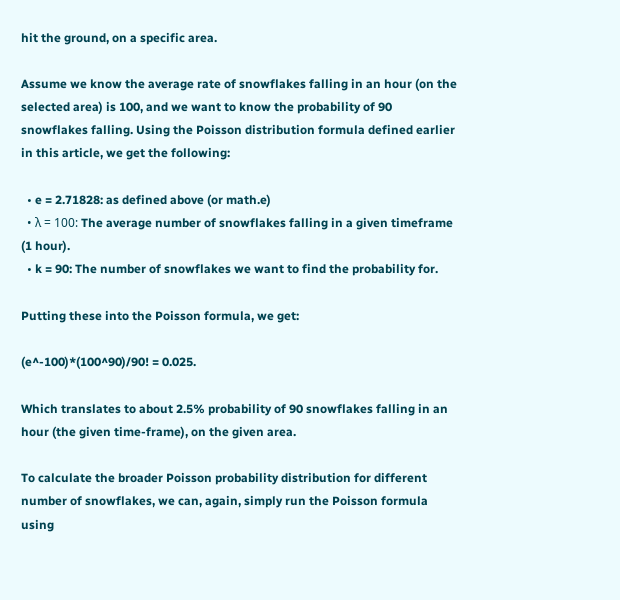hit the ground, on a specific area.

Assume we know the average rate of snowflakes falling in an hour (on the selected area) is 100, and we want to know the probability of 90 snowflakes falling. Using the Poisson distribution formula defined earlier in this article, we get the following:

  • e = 2.71828: as defined above (or math.e)
  • λ = 100: The average number of snowflakes falling in a given timeframe (1 hour).
  • k = 90: The number of snowflakes we want to find the probability for.

Putting these into the Poisson formula, we get:

(e^-100)*(100^90)/90! = 0.025.

Which translates to about 2.5% probability of 90 snowflakes falling in an hour (the given time-frame), on the given area.

To calculate the broader Poisson probability distribution for different number of snowflakes, we can, again, simply run the Poisson formula using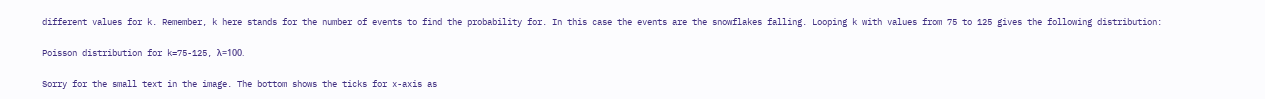different values for k. Remember, k here stands for the number of events to find the probability for. In this case the events are the snowflakes falling. Looping k with values from 75 to 125 gives the following distribution:

Poisson distribution for k=75-125, λ=100.

Sorry for the small text in the image. The bottom shows the ticks for x-axis as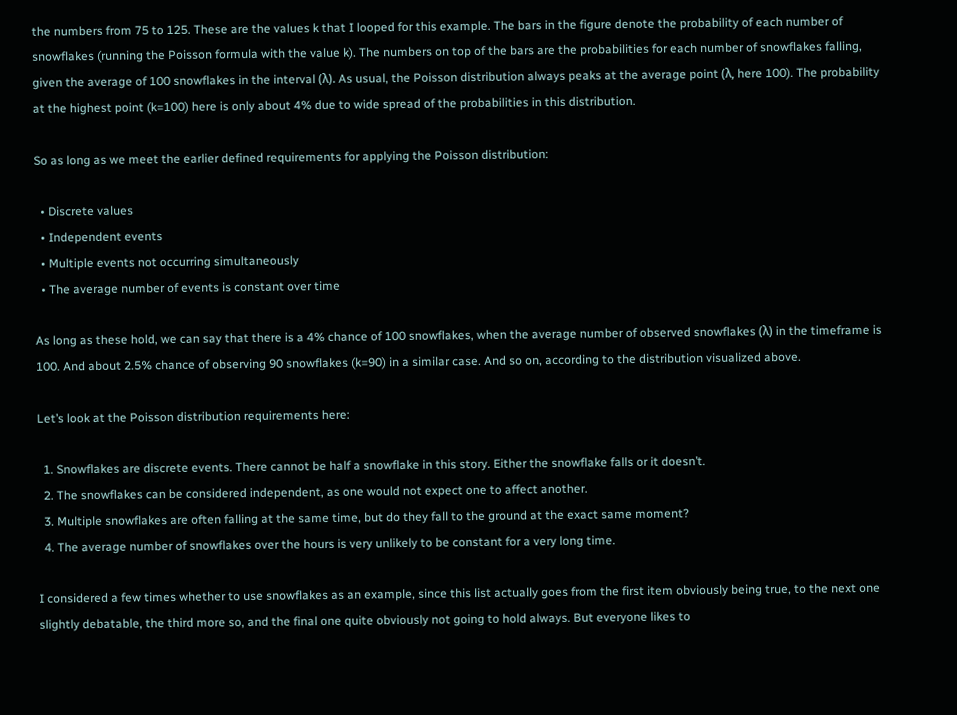the numbers from 75 to 125. These are the values k that I looped for this example. The bars in the figure denote the probability of each number of snowflakes (running the Poisson formula with the value k). The numbers on top of the bars are the probabilities for each number of snowflakes falling, given the average of 100 snowflakes in the interval (λ). As usual, the Poisson distribution always peaks at the average point (λ, here 100). The probability at the highest point (k=100) here is only about 4% due to wide spread of the probabilities in this distribution.

So as long as we meet the earlier defined requirements for applying the Poisson distribution:

  • Discrete values
  • Independent events
  • Multiple events not occurring simultaneously
  • The average number of events is constant over time

As long as these hold, we can say that there is a 4% chance of 100 snowflakes, when the average number of observed snowflakes (λ) in the timeframe is 100. And about 2.5% chance of observing 90 snowflakes (k=90) in a similar case. And so on, according to the distribution visualized above.

Let’s look at the Poisson distribution requirements here:

  1. Snowflakes are discrete events. There cannot be half a snowflake in this story. Either the snowflake falls or it doesn’t.
  2. The snowflakes can be considered independent, as one would not expect one to affect another.
  3. Multiple snowflakes are often falling at the same time, but do they fall to the ground at the exact same moment?
  4. The average number of snowflakes over the hours is very unlikely to be constant for a very long time.

I considered a few times whether to use snowflakes as an example, since this list actually goes from the first item obviously being true, to the next one slightly debatable, the third more so, and the final one quite obviously not going to hold always. But everyone likes to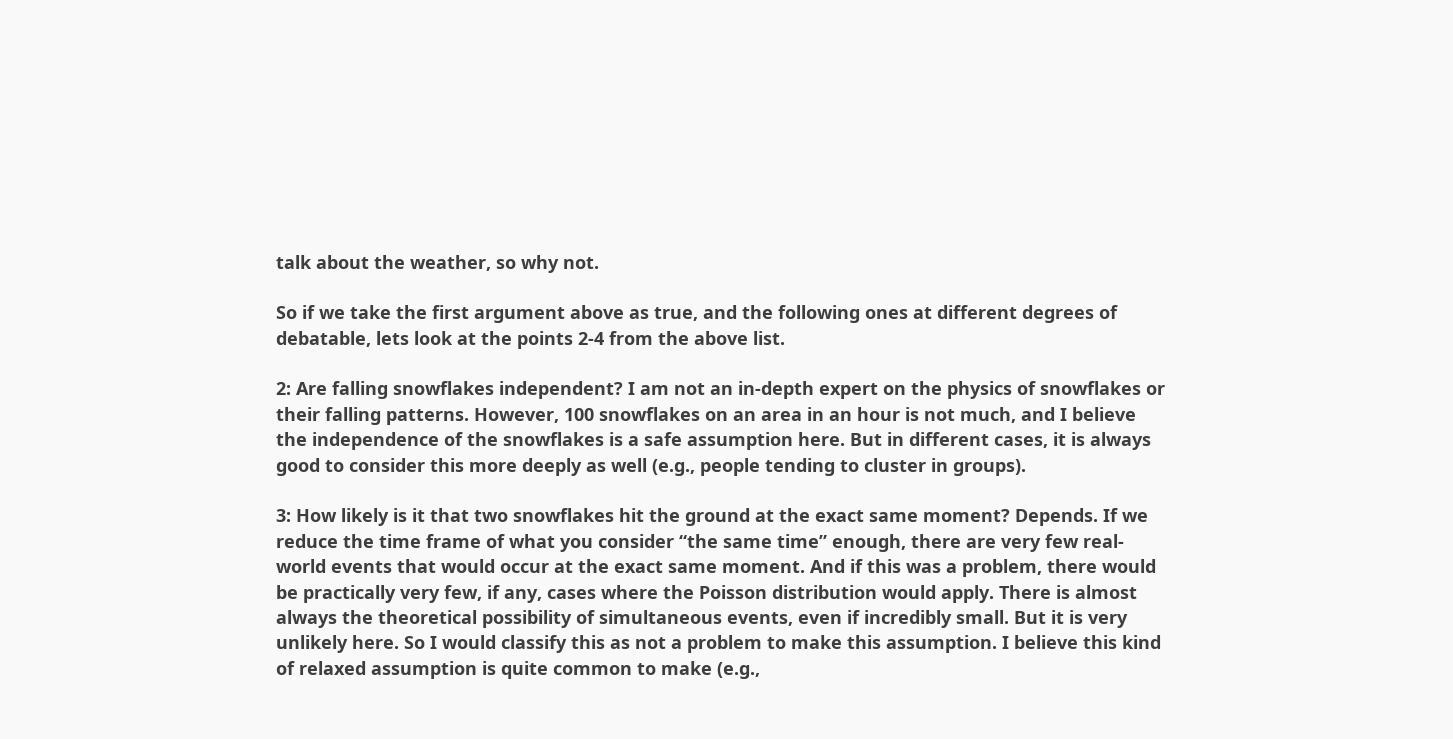talk about the weather, so why not.

So if we take the first argument above as true, and the following ones at different degrees of debatable, lets look at the points 2-4 from the above list.

2: Are falling snowflakes independent? I am not an in-depth expert on the physics of snowflakes or their falling patterns. However, 100 snowflakes on an area in an hour is not much, and I believe the independence of the snowflakes is a safe assumption here. But in different cases, it is always good to consider this more deeply as well (e.g., people tending to cluster in groups).

3: How likely is it that two snowflakes hit the ground at the exact same moment? Depends. If we reduce the time frame of what you consider “the same time” enough, there are very few real-world events that would occur at the exact same moment. And if this was a problem, there would be practically very few, if any, cases where the Poisson distribution would apply. There is almost always the theoretical possibility of simultaneous events, even if incredibly small. But it is very unlikely here. So I would classify this as not a problem to make this assumption. I believe this kind of relaxed assumption is quite common to make (e.g.,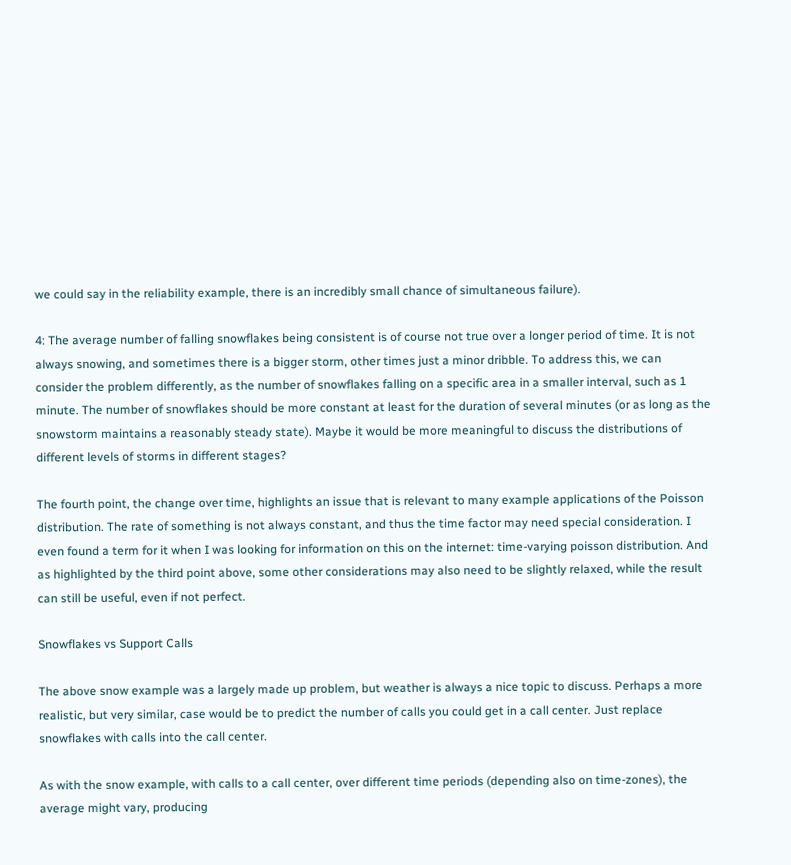we could say in the reliability example, there is an incredibly small chance of simultaneous failure).

4: The average number of falling snowflakes being consistent is of course not true over a longer period of time. It is not always snowing, and sometimes there is a bigger storm, other times just a minor dribble. To address this, we can consider the problem differently, as the number of snowflakes falling on a specific area in a smaller interval, such as 1 minute. The number of snowflakes should be more constant at least for the duration of several minutes (or as long as the snowstorm maintains a reasonably steady state). Maybe it would be more meaningful to discuss the distributions of different levels of storms in different stages?

The fourth point, the change over time, highlights an issue that is relevant to many example applications of the Poisson distribution. The rate of something is not always constant, and thus the time factor may need special consideration. I even found a term for it when I was looking for information on this on the internet: time-varying poisson distribution. And as highlighted by the third point above, some other considerations may also need to be slightly relaxed, while the result can still be useful, even if not perfect.

Snowflakes vs Support Calls

The above snow example was a largely made up problem, but weather is always a nice topic to discuss. Perhaps a more realistic, but very similar, case would be to predict the number of calls you could get in a call center. Just replace snowflakes with calls into the call center.

As with the snow example, with calls to a call center, over different time periods (depending also on time-zones), the average might vary, producing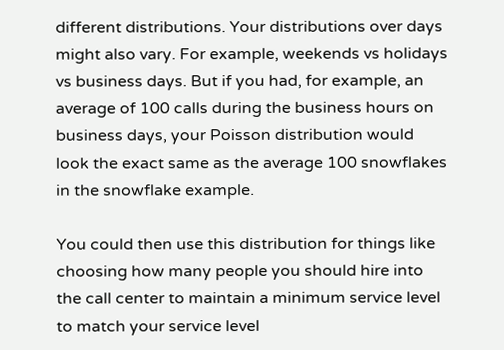different distributions. Your distributions over days might also vary. For example, weekends vs holidays vs business days. But if you had, for example, an average of 100 calls during the business hours on business days, your Poisson distribution would look the exact same as the average 100 snowflakes in the snowflake example.

You could then use this distribution for things like choosing how many people you should hire into the call center to maintain a minimum service level to match your service level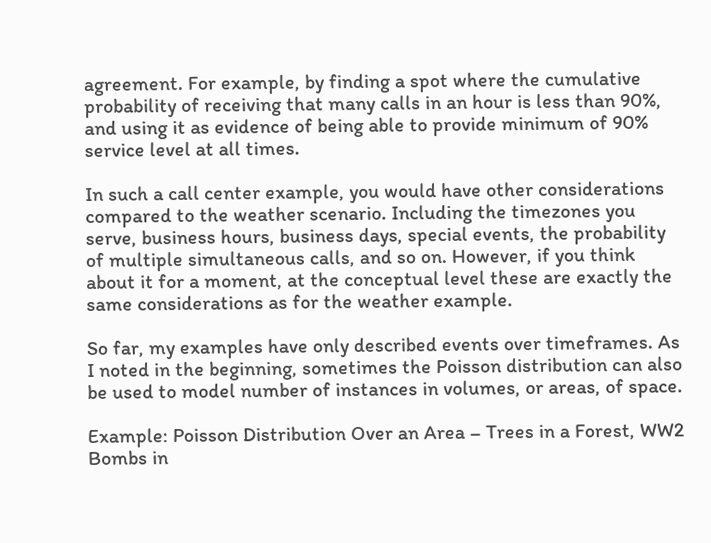agreement. For example, by finding a spot where the cumulative probability of receiving that many calls in an hour is less than 90%, and using it as evidence of being able to provide minimum of 90% service level at all times.

In such a call center example, you would have other considerations compared to the weather scenario. Including the timezones you serve, business hours, business days, special events, the probability of multiple simultaneous calls, and so on. However, if you think about it for a moment, at the conceptual level these are exactly the same considerations as for the weather example.

So far, my examples have only described events over timeframes. As I noted in the beginning, sometimes the Poisson distribution can also be used to model number of instances in volumes, or areas, of space.

Example: Poisson Distribution Over an Area – Trees in a Forest, WW2 Bombs in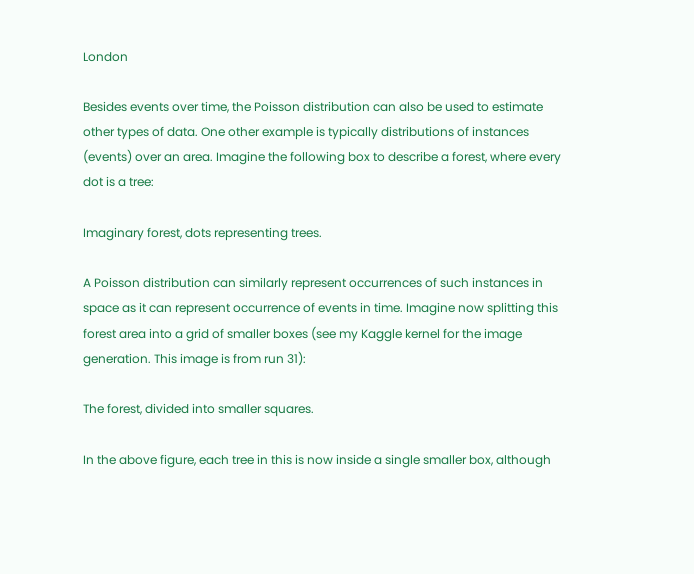London

Besides events over time, the Poisson distribution can also be used to estimate other types of data. One other example is typically distributions of instances (events) over an area. Imagine the following box to describe a forest, where every dot is a tree:

Imaginary forest, dots representing trees.

A Poisson distribution can similarly represent occurrences of such instances in space as it can represent occurrence of events in time. Imagine now splitting this forest area into a grid of smaller boxes (see my Kaggle kernel for the image generation. This image is from run 31):

The forest, divided into smaller squares.

In the above figure, each tree in this is now inside a single smaller box, although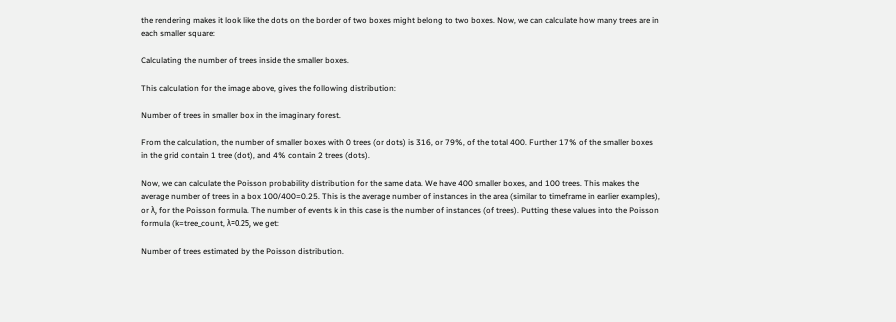the rendering makes it look like the dots on the border of two boxes might belong to two boxes. Now, we can calculate how many trees are in each smaller square:

Calculating the number of trees inside the smaller boxes.

This calculation for the image above, gives the following distribution:

Number of trees in smaller box in the imaginary forest.

From the calculation, the number of smaller boxes with 0 trees (or dots) is 316, or 79%, of the total 400. Further 17% of the smaller boxes in the grid contain 1 tree (dot), and 4% contain 2 trees (dots).

Now, we can calculate the Poisson probability distribution for the same data. We have 400 smaller boxes, and 100 trees. This makes the average number of trees in a box 100/400=0.25. This is the average number of instances in the area (similar to timeframe in earlier examples), or λ, for the Poisson formula. The number of events k in this case is the number of instances (of trees). Putting these values into the Poisson formula (k=tree_count, λ=0.25, we get:

Number of trees estimated by the Poisson distribution.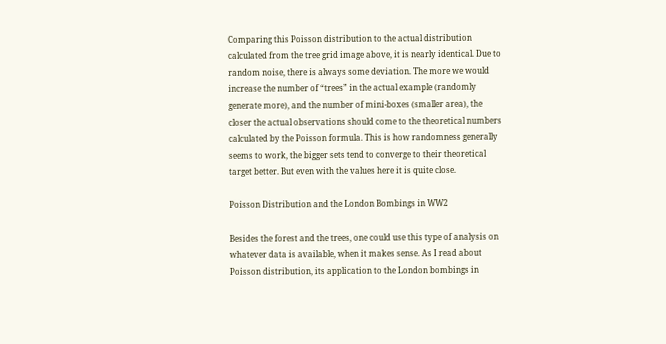Comparing this Poisson distribution to the actual distribution calculated from the tree grid image above, it is nearly identical. Due to random noise, there is always some deviation. The more we would increase the number of “trees” in the actual example (randomly generate more), and the number of mini-boxes (smaller area), the closer the actual observations should come to the theoretical numbers calculated by the Poisson formula. This is how randomness generally seems to work, the bigger sets tend to converge to their theoretical target better. But even with the values here it is quite close.

Poisson Distribution and the London Bombings in WW2

Besides the forest and the trees, one could use this type of analysis on whatever data is available, when it makes sense. As I read about Poisson distribution, its application to the London bombings in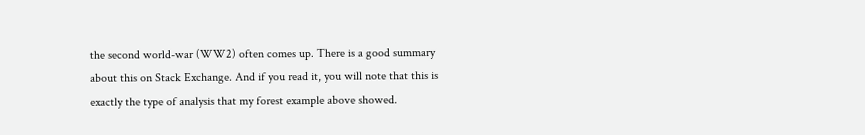the second world-war (WW2) often comes up. There is a good summary about this on Stack Exchange. And if you read it, you will note that this is exactly the type of analysis that my forest example above showed.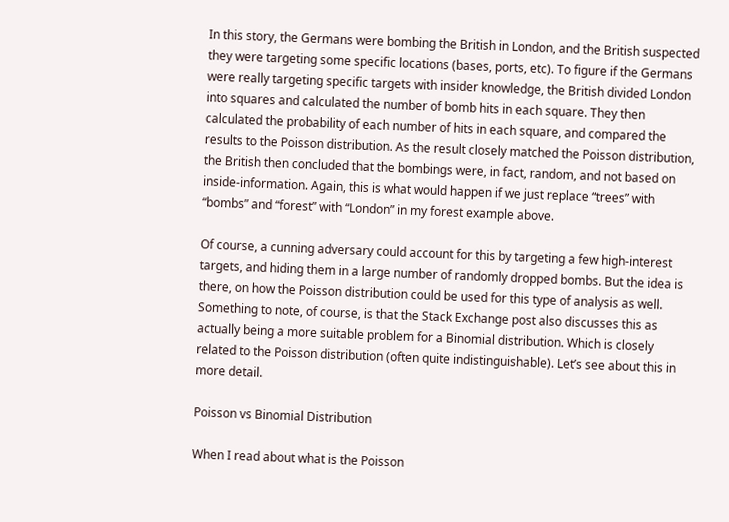In this story, the Germans were bombing the British in London, and the British suspected they were targeting some specific locations (bases, ports, etc). To figure if the Germans were really targeting specific targets with insider knowledge, the British divided London into squares and calculated the number of bomb hits in each square. They then calculated the probability of each number of hits in each square, and compared the results to the Poisson distribution. As the result closely matched the Poisson distribution, the British then concluded that the bombings were, in fact, random, and not based on inside-information. Again, this is what would happen if we just replace “trees” with “bombs” and “forest” with “London” in my forest example above.

Of course, a cunning adversary could account for this by targeting a few high-interest targets, and hiding them in a large number of randomly dropped bombs. But the idea is there, on how the Poisson distribution could be used for this type of analysis as well. Something to note, of course, is that the Stack Exchange post also discusses this as actually being a more suitable problem for a Binomial distribution. Which is closely related to the Poisson distribution (often quite indistinguishable). Let’s see about this in more detail.

Poisson vs Binomial Distribution

When I read about what is the Poisson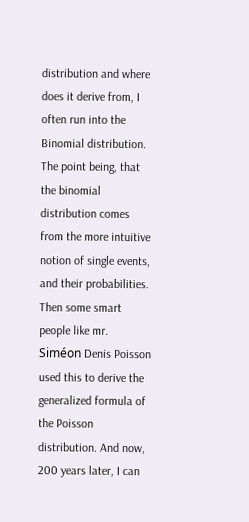distribution and where does it derive from, I often run into the Binomial distribution. The point being, that the binomial distribution comes from the more intuitive notion of single events, and their probabilities. Then some smart people like mr. Siméon Denis Poisson used this to derive the generalized formula of the Poisson distribution. And now, 200 years later, I can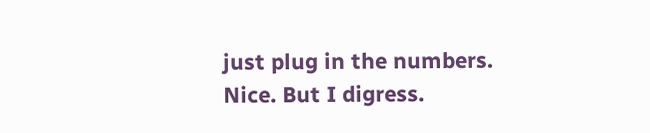just plug in the numbers. Nice. But I digress.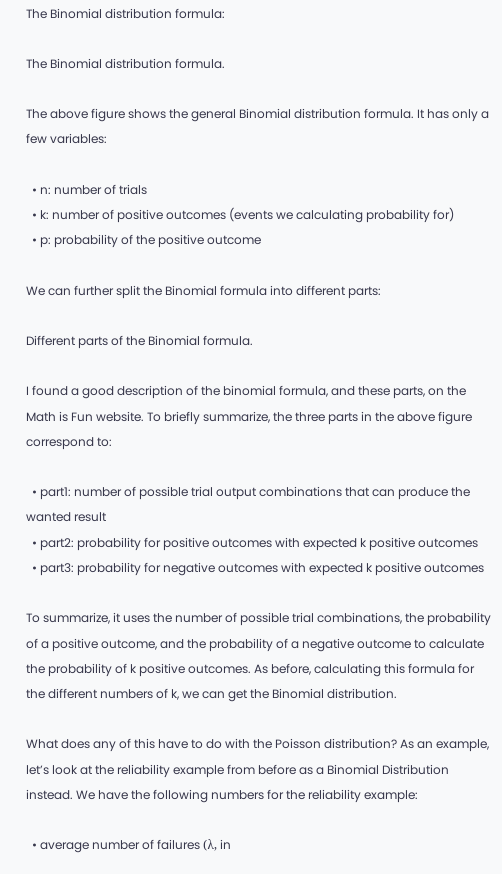The Binomial distribution formula:

The Binomial distribution formula.

The above figure shows the general Binomial distribution formula. It has only a few variables:

  • n: number of trials
  • k: number of positive outcomes (events we calculating probability for)
  • p: probability of the positive outcome

We can further split the Binomial formula into different parts:

Different parts of the Binomial formula.

I found a good description of the binomial formula, and these parts, on the Math is Fun website. To briefly summarize, the three parts in the above figure correspond to:

  • part1: number of possible trial output combinations that can produce the wanted result
  • part2: probability for positive outcomes with expected k positive outcomes
  • part3: probability for negative outcomes with expected k positive outcomes

To summarize, it uses the number of possible trial combinations, the probability of a positive outcome, and the probability of a negative outcome to calculate the probability of k positive outcomes. As before, calculating this formula for the different numbers of k, we can get the Binomial distribution.

What does any of this have to do with the Poisson distribution? As an example, let’s look at the reliability example from before as a Binomial Distribution instead. We have the following numbers for the reliability example:

  • average number of failures (λ, in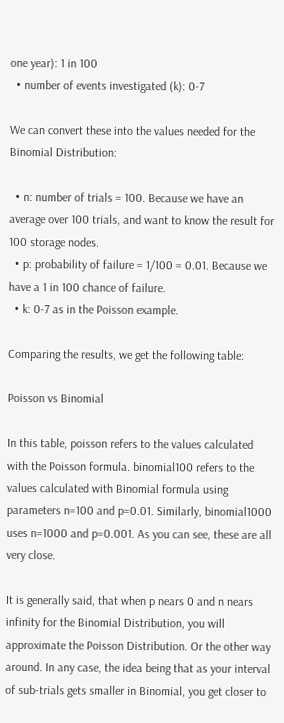one year): 1 in 100
  • number of events investigated (k): 0-7

We can convert these into the values needed for the Binomial Distribution:

  • n: number of trials = 100. Because we have an average over 100 trials, and want to know the result for 100 storage nodes.
  • p: probability of failure = 1/100 = 0.01. Because we have a 1 in 100 chance of failure.
  • k: 0-7 as in the Poisson example.

Comparing the results, we get the following table:

Poisson vs Binomial

In this table, poisson refers to the values calculated with the Poisson formula. binomial100 refers to the values calculated with Binomial formula using parameters n=100 and p=0.01. Similarly, binomial1000 uses n=1000 and p=0.001. As you can see, these are all very close.

It is generally said, that when p nears 0 and n nears infinity for the Binomial Distribution, you will approximate the Poisson Distribution. Or the other way around. In any case, the idea being that as your interval of sub-trials gets smaller in Binomial, you get closer to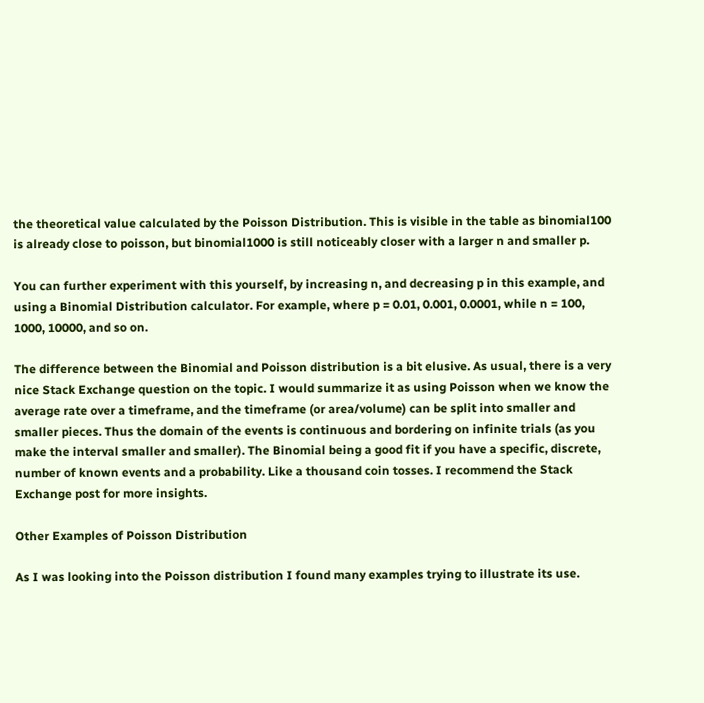the theoretical value calculated by the Poisson Distribution. This is visible in the table as binomial100 is already close to poisson, but binomial1000 is still noticeably closer with a larger n and smaller p.

You can further experiment with this yourself, by increasing n, and decreasing p in this example, and using a Binomial Distribution calculator. For example, where p = 0.01, 0.001, 0.0001, while n = 100, 1000, 10000, and so on.

The difference between the Binomial and Poisson distribution is a bit elusive. As usual, there is a very nice Stack Exchange question on the topic. I would summarize it as using Poisson when we know the average rate over a timeframe, and the timeframe (or area/volume) can be split into smaller and smaller pieces. Thus the domain of the events is continuous and bordering on infinite trials (as you make the interval smaller and smaller). The Binomial being a good fit if you have a specific, discrete, number of known events and a probability. Like a thousand coin tosses. I recommend the Stack Exchange post for more insights.

Other Examples of Poisson Distribution

As I was looking into the Poisson distribution I found many examples trying to illustrate its use.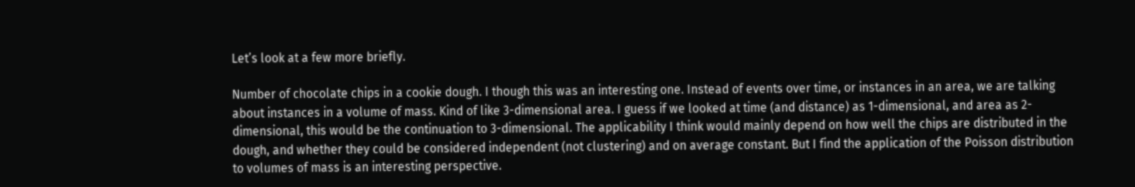Let’s look at a few more briefly.

Number of chocolate chips in a cookie dough. I though this was an interesting one. Instead of events over time, or instances in an area, we are talking about instances in a volume of mass. Kind of like 3-dimensional area. I guess if we looked at time (and distance) as 1-dimensional, and area as 2-dimensional, this would be the continuation to 3-dimensional. The applicability I think would mainly depend on how well the chips are distributed in the dough, and whether they could be considered independent (not clustering) and on average constant. But I find the application of the Poisson distribution to volumes of mass is an interesting perspective.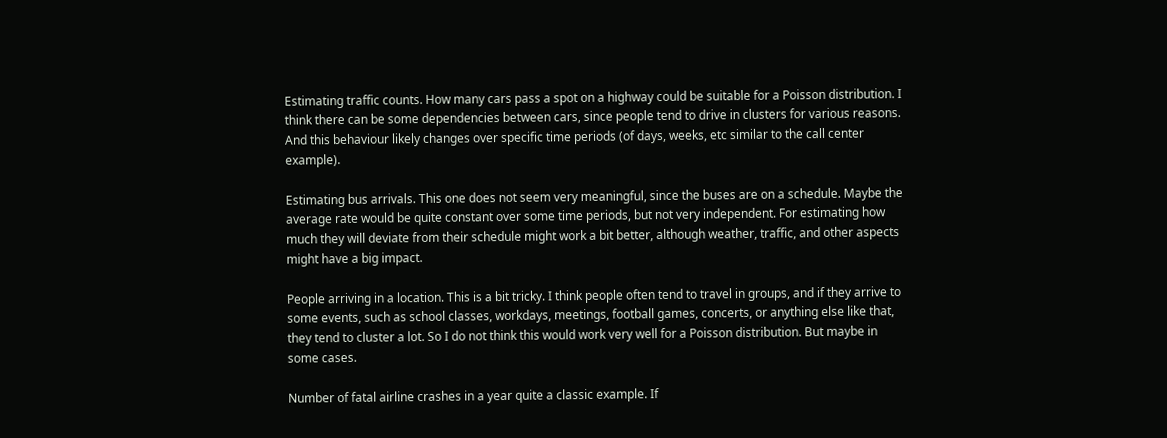Estimating traffic counts. How many cars pass a spot on a highway could be suitable for a Poisson distribution. I think there can be some dependencies between cars, since people tend to drive in clusters for various reasons. And this behaviour likely changes over specific time periods (of days, weeks, etc similar to the call center example).

Estimating bus arrivals. This one does not seem very meaningful, since the buses are on a schedule. Maybe the average rate would be quite constant over some time periods, but not very independent. For estimating how much they will deviate from their schedule might work a bit better, although weather, traffic, and other aspects might have a big impact.

People arriving in a location. This is a bit tricky. I think people often tend to travel in groups, and if they arrive to some events, such as school classes, workdays, meetings, football games, concerts, or anything else like that, they tend to cluster a lot. So I do not think this would work very well for a Poisson distribution. But maybe in some cases.

Number of fatal airline crashes in a year quite a classic example. If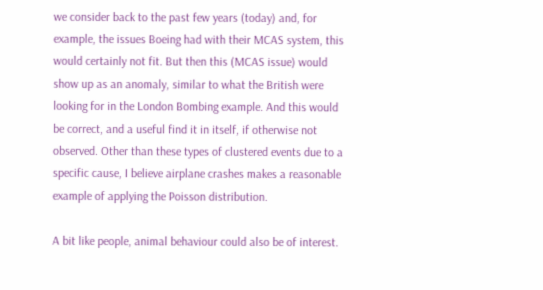we consider back to the past few years (today) and, for example, the issues Boeing had with their MCAS system, this would certainly not fit. But then this (MCAS issue) would show up as an anomaly, similar to what the British were looking for in the London Bombing example. And this would be correct, and a useful find it in itself, if otherwise not observed. Other than these types of clustered events due to a specific cause, I believe airplane crashes makes a reasonable example of applying the Poisson distribution.

A bit like people, animal behaviour could also be of interest.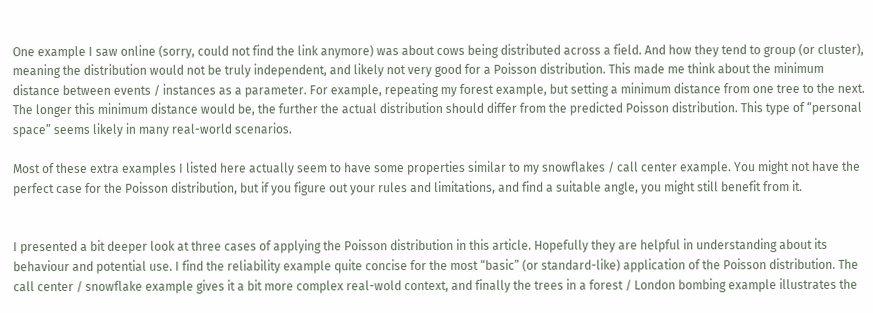One example I saw online (sorry, could not find the link anymore) was about cows being distributed across a field. And how they tend to group (or cluster), meaning the distribution would not be truly independent, and likely not very good for a Poisson distribution. This made me think about the minimum distance between events / instances as a parameter. For example, repeating my forest example, but setting a minimum distance from one tree to the next. The longer this minimum distance would be, the further the actual distribution should differ from the predicted Poisson distribution. This type of “personal space” seems likely in many real-world scenarios.

Most of these extra examples I listed here actually seem to have some properties similar to my snowflakes / call center example. You might not have the perfect case for the Poisson distribution, but if you figure out your rules and limitations, and find a suitable angle, you might still benefit from it.


I presented a bit deeper look at three cases of applying the Poisson distribution in this article. Hopefully they are helpful in understanding about its behaviour and potential use. I find the reliability example quite concise for the most “basic” (or standard-like) application of the Poisson distribution. The call center / snowflake example gives it a bit more complex real-wold context, and finally the trees in a forest / London bombing example illustrates the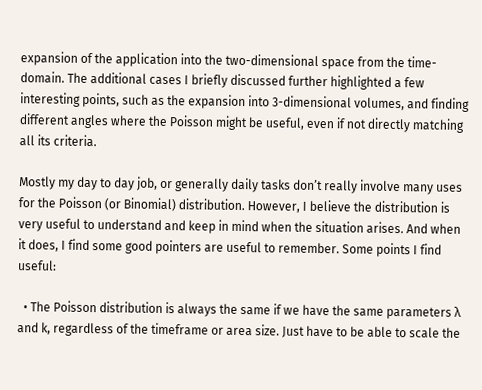expansion of the application into the two-dimensional space from the time-domain. The additional cases I briefly discussed further highlighted a few interesting points, such as the expansion into 3-dimensional volumes, and finding different angles where the Poisson might be useful, even if not directly matching all its criteria.

Mostly my day to day job, or generally daily tasks don’t really involve many uses for the Poisson (or Binomial) distribution. However, I believe the distribution is very useful to understand and keep in mind when the situation arises. And when it does, I find some good pointers are useful to remember. Some points I find useful:

  • The Poisson distribution is always the same if we have the same parameters λ and k, regardless of the timeframe or area size. Just have to be able to scale the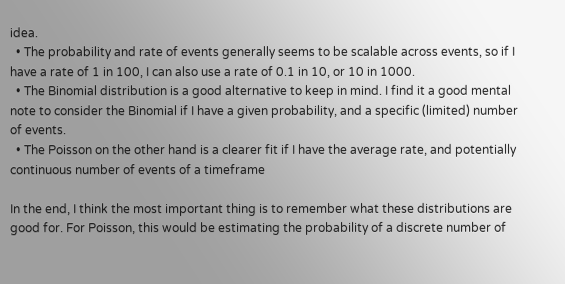idea.
  • The probability and rate of events generally seems to be scalable across events, so if I have a rate of 1 in 100, I can also use a rate of 0.1 in 10, or 10 in 1000.
  • The Binomial distribution is a good alternative to keep in mind. I find it a good mental note to consider the Binomial if I have a given probability, and a specific (limited) number of events.
  • The Poisson on the other hand is a clearer fit if I have the average rate, and potentially continuous number of events of a timeframe

In the end, I think the most important thing is to remember what these distributions are good for. For Poisson, this would be estimating the probability of a discrete number of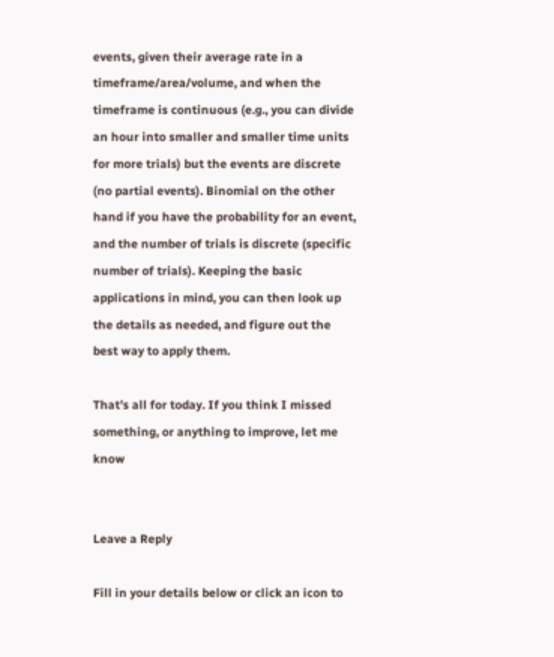events, given their average rate in a timeframe/area/volume, and when the timeframe is continuous (e.g., you can divide an hour into smaller and smaller time units for more trials) but the events are discrete (no partial events). Binomial on the other hand if you have the probability for an event, and the number of trials is discrete (specific number of trials). Keeping the basic applications in mind, you can then look up the details as needed, and figure out the best way to apply them.

That’s all for today. If you think I missed something, or anything to improve, let me know


Leave a Reply

Fill in your details below or click an icon to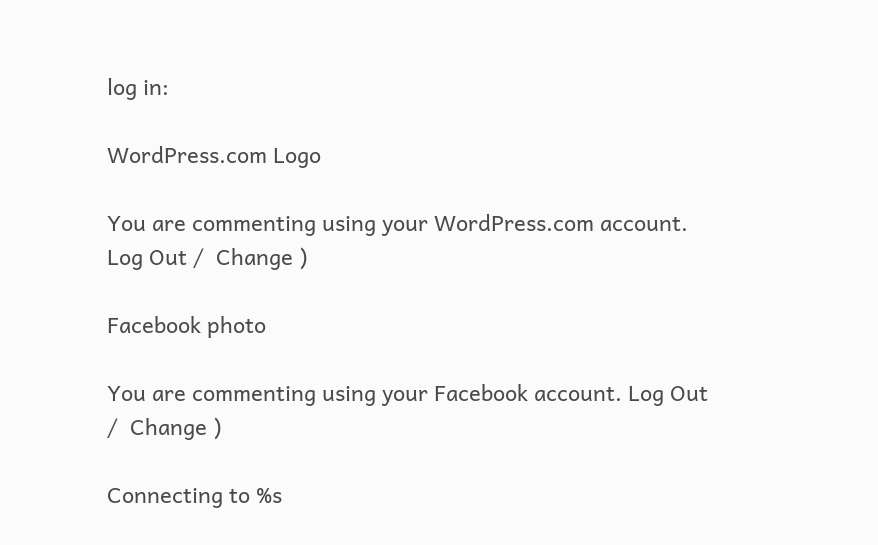log in:

WordPress.com Logo

You are commenting using your WordPress.com account. Log Out /  Change )

Facebook photo

You are commenting using your Facebook account. Log Out /  Change )

Connecting to %s